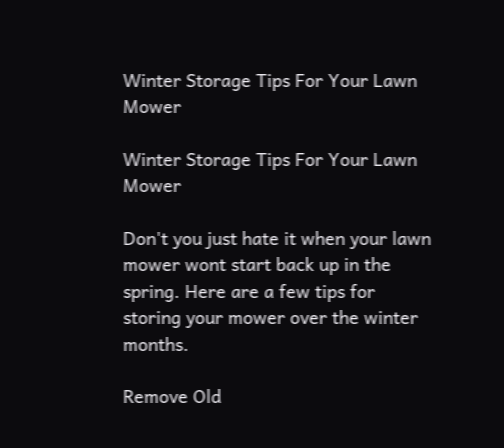Winter Storage Tips For Your Lawn Mower

Winter Storage Tips For Your Lawn Mower

Don't you just hate it when your lawn mower wont start back up in the spring. Here are a few tips for storing your mower over the winter months.

Remove Old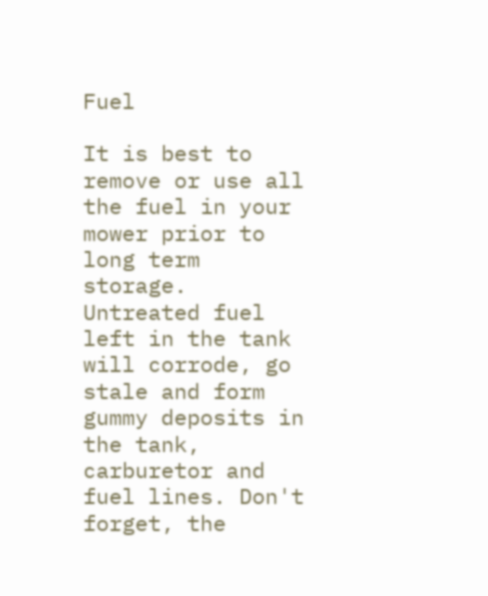Fuel

It is best to remove or use all the fuel in your mower prior to long term storage. Untreated fuel left in the tank will corrode, go stale and form gummy deposits in the tank, carburetor and fuel lines. Don't forget, the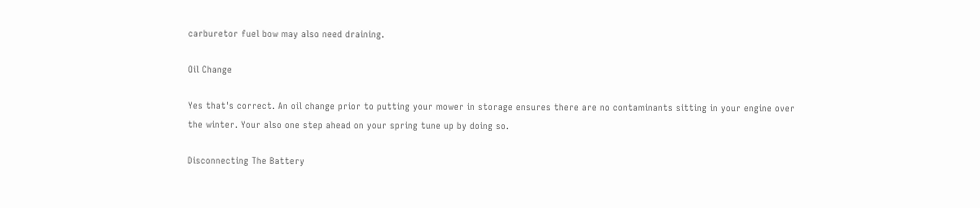carburetor fuel bow may also need draining.

Oil Change

Yes that's correct. An oil change prior to putting your mower in storage ensures there are no contaminants sitting in your engine over the winter. Your also one step ahead on your spring tune up by doing so.

Disconnecting The Battery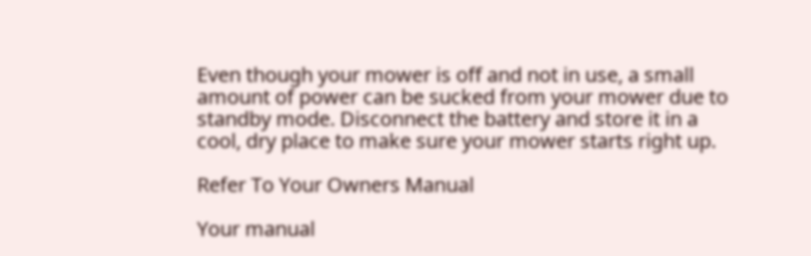Even though your mower is off and not in use, a small amount of power can be sucked from your mower due to standby mode. Disconnect the battery and store it in a cool, dry place to make sure your mower starts right up.

Refer To Your Owners Manual

Your manual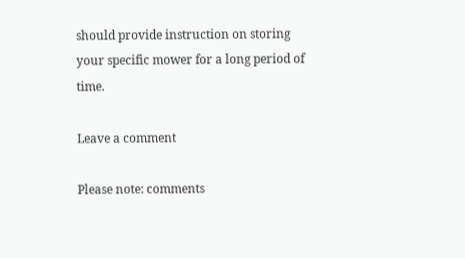should provide instruction on storing your specific mower for a long period of time.

Leave a comment

Please note: comments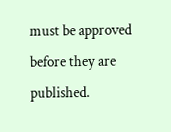must be approved before they are published.